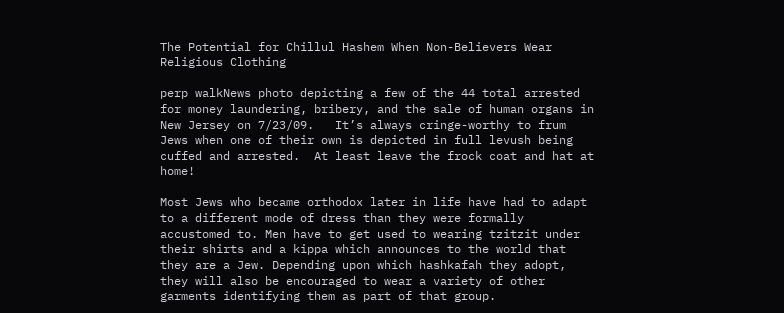The Potential for Chillul Hashem When Non-Believers Wear Religious Clothing

perp walkNews photo depicting a few of the 44 total arrested for money laundering, bribery, and the sale of human organs in New Jersey on 7/23/09.   It’s always cringe-worthy to frum Jews when one of their own is depicted in full levush being cuffed and arrested.  At least leave the frock coat and hat at home!

Most Jews who became orthodox later in life have had to adapt to a different mode of dress than they were formally accustomed to. Men have to get used to wearing tzitzit under their shirts and a kippa which announces to the world that they are a Jew. Depending upon which hashkafah they adopt, they will also be encouraged to wear a variety of other garments identifying them as part of that group.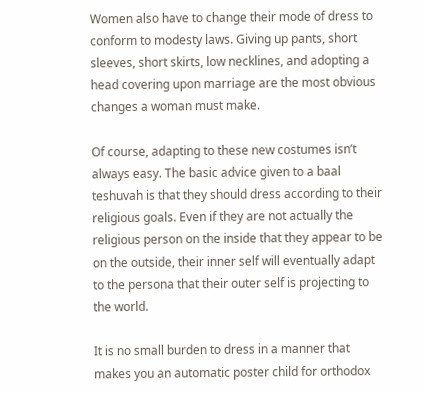Women also have to change their mode of dress to conform to modesty laws. Giving up pants, short sleeves, short skirts, low necklines, and adopting a head covering upon marriage are the most obvious changes a woman must make.

Of course, adapting to these new costumes isn’t always easy. The basic advice given to a baal teshuvah is that they should dress according to their religious goals. Even if they are not actually the religious person on the inside that they appear to be on the outside, their inner self will eventually adapt to the persona that their outer self is projecting to the world.

It is no small burden to dress in a manner that makes you an automatic poster child for orthodox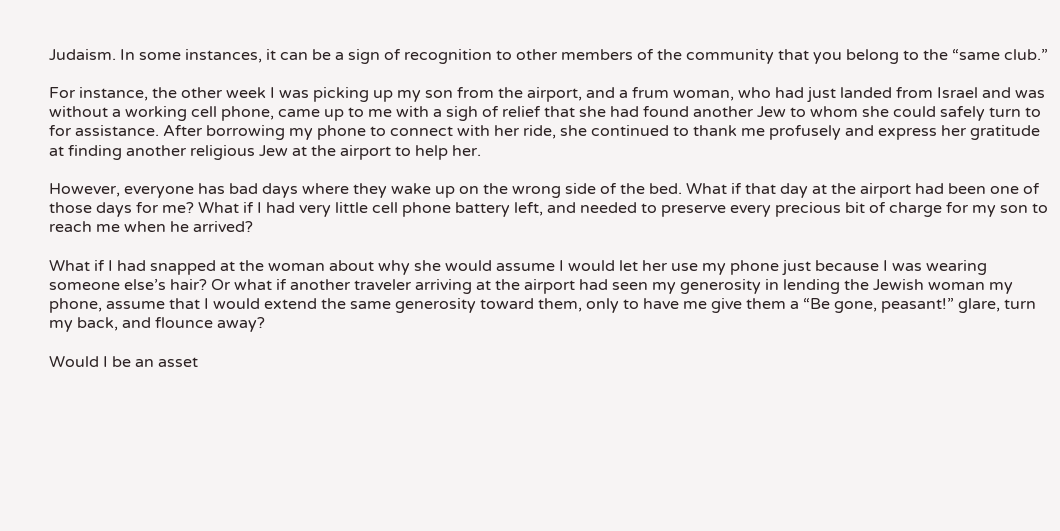Judaism. In some instances, it can be a sign of recognition to other members of the community that you belong to the “same club.”

For instance, the other week I was picking up my son from the airport, and a frum woman, who had just landed from Israel and was without a working cell phone, came up to me with a sigh of relief that she had found another Jew to whom she could safely turn to for assistance. After borrowing my phone to connect with her ride, she continued to thank me profusely and express her gratitude at finding another religious Jew at the airport to help her.

However, everyone has bad days where they wake up on the wrong side of the bed. What if that day at the airport had been one of those days for me? What if I had very little cell phone battery left, and needed to preserve every precious bit of charge for my son to reach me when he arrived?

What if I had snapped at the woman about why she would assume I would let her use my phone just because I was wearing someone else’s hair? Or what if another traveler arriving at the airport had seen my generosity in lending the Jewish woman my phone, assume that I would extend the same generosity toward them, only to have me give them a “Be gone, peasant!” glare, turn my back, and flounce away?

Would I be an asset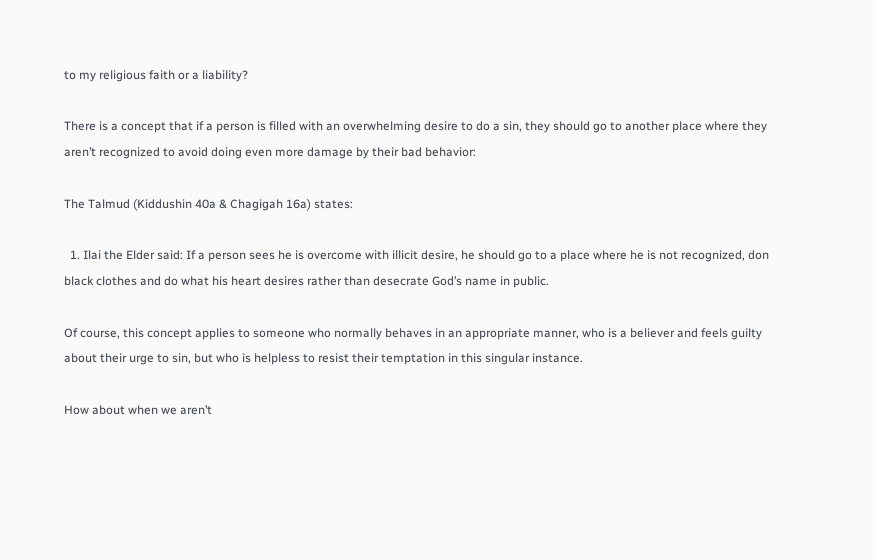to my religious faith or a liability?

There is a concept that if a person is filled with an overwhelming desire to do a sin, they should go to another place where they aren’t recognized to avoid doing even more damage by their bad behavior:

The Talmud (Kiddushin 40a & Chagigah 16a) states:

  1. Ilai the Elder said: If a person sees he is overcome with illicit desire, he should go to a place where he is not recognized, don black clothes and do what his heart desires rather than desecrate God’s name in public.

Of course, this concept applies to someone who normally behaves in an appropriate manner, who is a believer and feels guilty about their urge to sin, but who is helpless to resist their temptation in this singular instance.

How about when we aren’t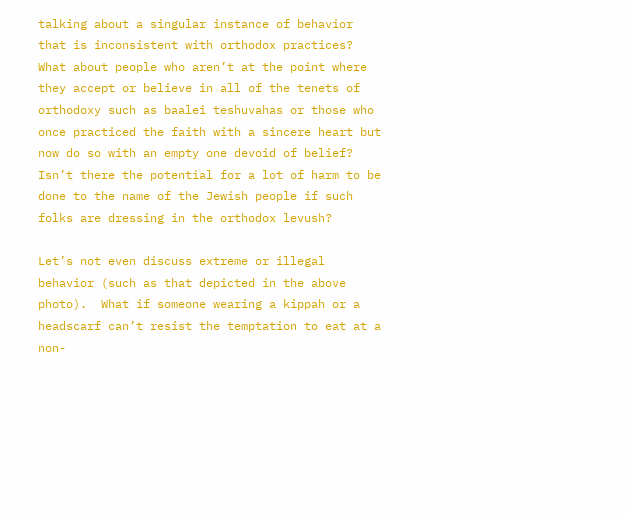talking about a singular instance of behavior that is inconsistent with orthodox practices? What about people who aren’t at the point where they accept or believe in all of the tenets of orthodoxy such as baalei teshuvahas or those who once practiced the faith with a sincere heart but now do so with an empty one devoid of belief? Isn’t there the potential for a lot of harm to be done to the name of the Jewish people if such folks are dressing in the orthodox levush?

Let’s not even discuss extreme or illegal behavior (such as that depicted in the above photo).  What if someone wearing a kippah or a headscarf can’t resist the temptation to eat at a non-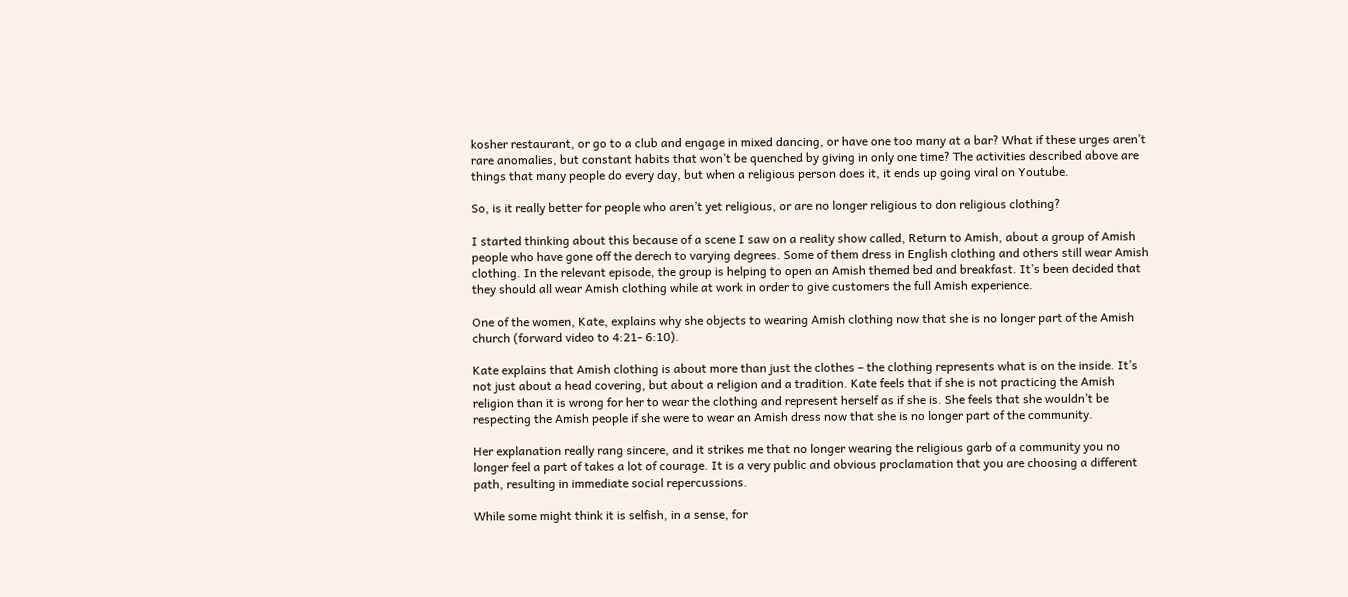kosher restaurant, or go to a club and engage in mixed dancing, or have one too many at a bar? What if these urges aren’t rare anomalies, but constant habits that won’t be quenched by giving in only one time? The activities described above are things that many people do every day, but when a religious person does it, it ends up going viral on Youtube.

So, is it really better for people who aren’t yet religious, or are no longer religious to don religious clothing?

I started thinking about this because of a scene I saw on a reality show called, Return to Amish, about a group of Amish people who have gone off the derech to varying degrees. Some of them dress in English clothing and others still wear Amish clothing. In the relevant episode, the group is helping to open an Amish themed bed and breakfast. It’s been decided that they should all wear Amish clothing while at work in order to give customers the full Amish experience.

One of the women, Kate, explains why she objects to wearing Amish clothing now that she is no longer part of the Amish church (forward video to 4:21- 6:10).

Kate explains that Amish clothing is about more than just the clothes – the clothing represents what is on the inside. It’s not just about a head covering, but about a religion and a tradition. Kate feels that if she is not practicing the Amish religion than it is wrong for her to wear the clothing and represent herself as if she is. She feels that she wouldn’t be respecting the Amish people if she were to wear an Amish dress now that she is no longer part of the community.

Her explanation really rang sincere, and it strikes me that no longer wearing the religious garb of a community you no longer feel a part of takes a lot of courage. It is a very public and obvious proclamation that you are choosing a different path, resulting in immediate social repercussions.

While some might think it is selfish, in a sense, for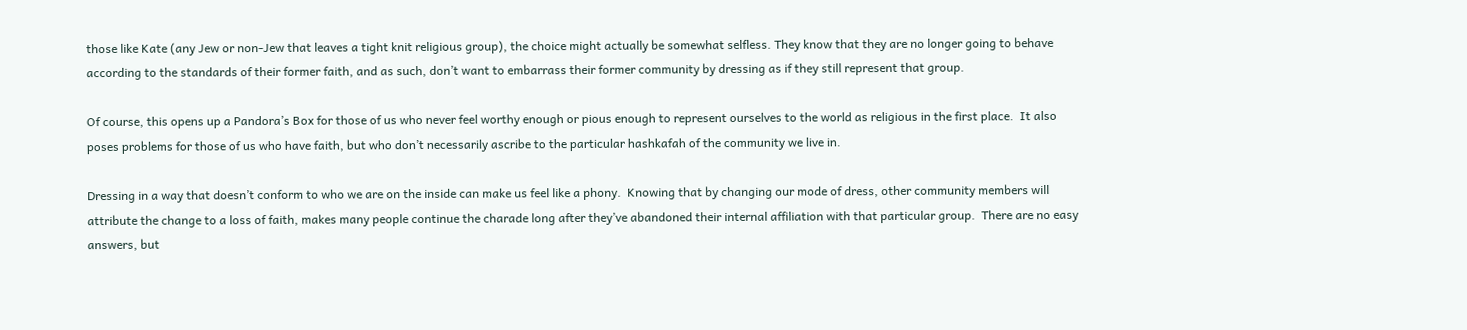those like Kate (any Jew or non-Jew that leaves a tight knit religious group), the choice might actually be somewhat selfless. They know that they are no longer going to behave according to the standards of their former faith, and as such, don’t want to embarrass their former community by dressing as if they still represent that group.

Of course, this opens up a Pandora’s Box for those of us who never feel worthy enough or pious enough to represent ourselves to the world as religious in the first place.  It also poses problems for those of us who have faith, but who don’t necessarily ascribe to the particular hashkafah of the community we live in.

Dressing in a way that doesn’t conform to who we are on the inside can make us feel like a phony.  Knowing that by changing our mode of dress, other community members will attribute the change to a loss of faith, makes many people continue the charade long after they’ve abandoned their internal affiliation with that particular group.  There are no easy answers, but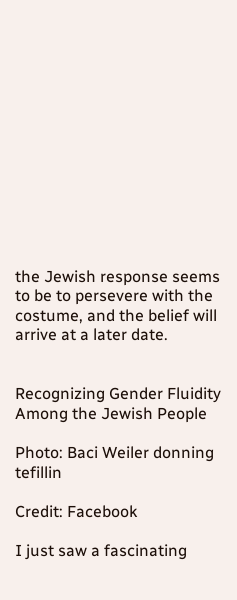the Jewish response seems to be to persevere with the costume, and the belief will arrive at a later date.


Recognizing Gender Fluidity Among the Jewish People

Photo: Baci Weiler donning tefillin

Credit: Facebook

I just saw a fascinating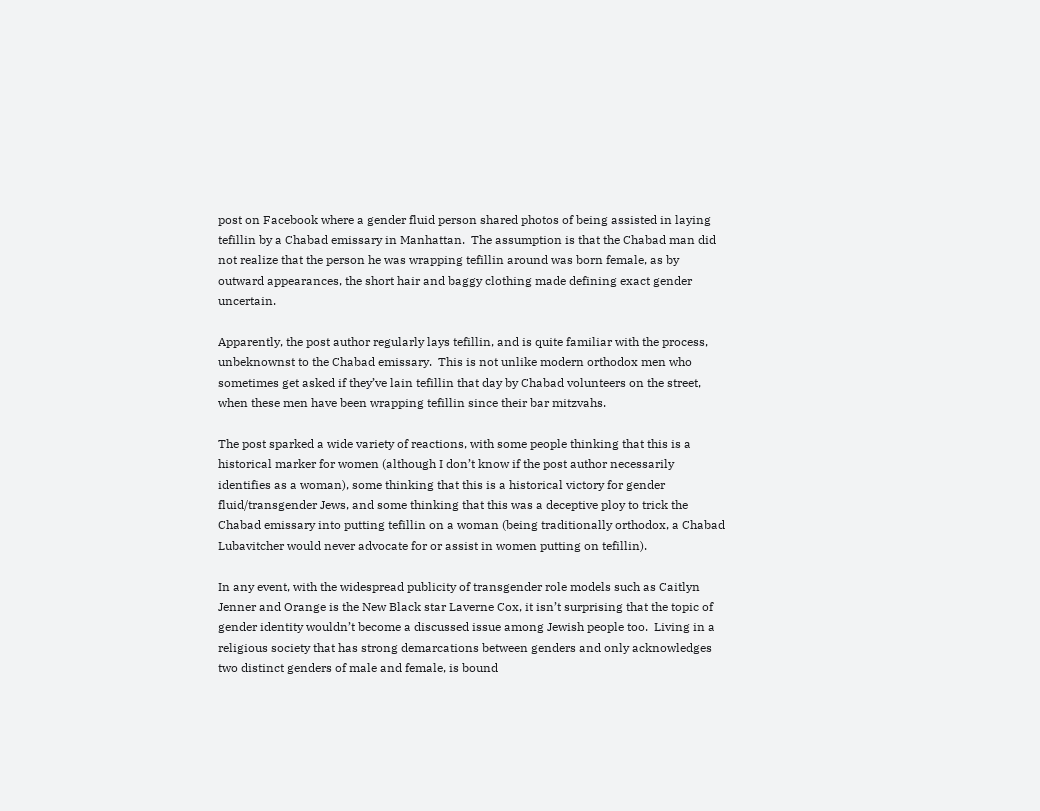post on Facebook where a gender fluid person shared photos of being assisted in laying tefillin by a Chabad emissary in Manhattan.  The assumption is that the Chabad man did not realize that the person he was wrapping tefillin around was born female, as by outward appearances, the short hair and baggy clothing made defining exact gender uncertain.

Apparently, the post author regularly lays tefillin, and is quite familiar with the process, unbeknownst to the Chabad emissary.  This is not unlike modern orthodox men who sometimes get asked if they’ve lain tefillin that day by Chabad volunteers on the street, when these men have been wrapping tefillin since their bar mitzvahs.

The post sparked a wide variety of reactions, with some people thinking that this is a historical marker for women (although I don’t know if the post author necessarily identifies as a woman), some thinking that this is a historical victory for gender fluid/transgender Jews, and some thinking that this was a deceptive ploy to trick the Chabad emissary into putting tefillin on a woman (being traditionally orthodox, a Chabad Lubavitcher would never advocate for or assist in women putting on tefillin).

In any event, with the widespread publicity of transgender role models such as Caitlyn Jenner and Orange is the New Black star Laverne Cox, it isn’t surprising that the topic of gender identity wouldn’t become a discussed issue among Jewish people too.  Living in a religious society that has strong demarcations between genders and only acknowledges two distinct genders of male and female, is bound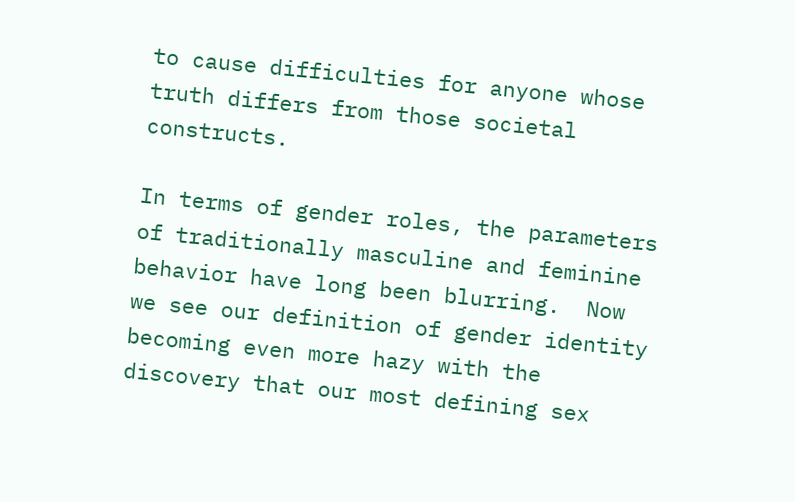to cause difficulties for anyone whose truth differs from those societal constructs.

In terms of gender roles, the parameters of traditionally masculine and feminine behavior have long been blurring.  Now we see our definition of gender identity becoming even more hazy with the discovery that our most defining sex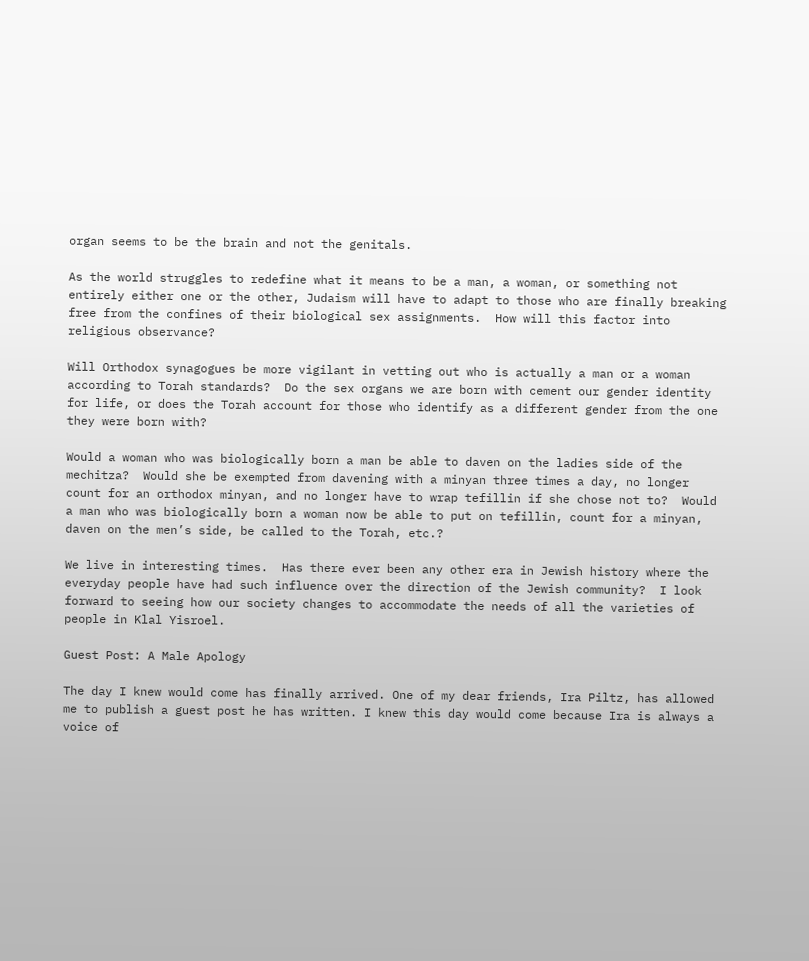organ seems to be the brain and not the genitals.

As the world struggles to redefine what it means to be a man, a woman, or something not entirely either one or the other, Judaism will have to adapt to those who are finally breaking free from the confines of their biological sex assignments.  How will this factor into religious observance?

Will Orthodox synagogues be more vigilant in vetting out who is actually a man or a woman according to Torah standards?  Do the sex organs we are born with cement our gender identity for life, or does the Torah account for those who identify as a different gender from the one they were born with?

Would a woman who was biologically born a man be able to daven on the ladies side of the mechitza?  Would she be exempted from davening with a minyan three times a day, no longer count for an orthodox minyan, and no longer have to wrap tefillin if she chose not to?  Would a man who was biologically born a woman now be able to put on tefillin, count for a minyan, daven on the men’s side, be called to the Torah, etc.?

We live in interesting times.  Has there ever been any other era in Jewish history where the everyday people have had such influence over the direction of the Jewish community?  I look forward to seeing how our society changes to accommodate the needs of all the varieties of people in Klal Yisroel.

Guest Post: A Male Apology

The day I knew would come has finally arrived. One of my dear friends, Ira Piltz, has allowed me to publish a guest post he has written. I knew this day would come because Ira is always a voice of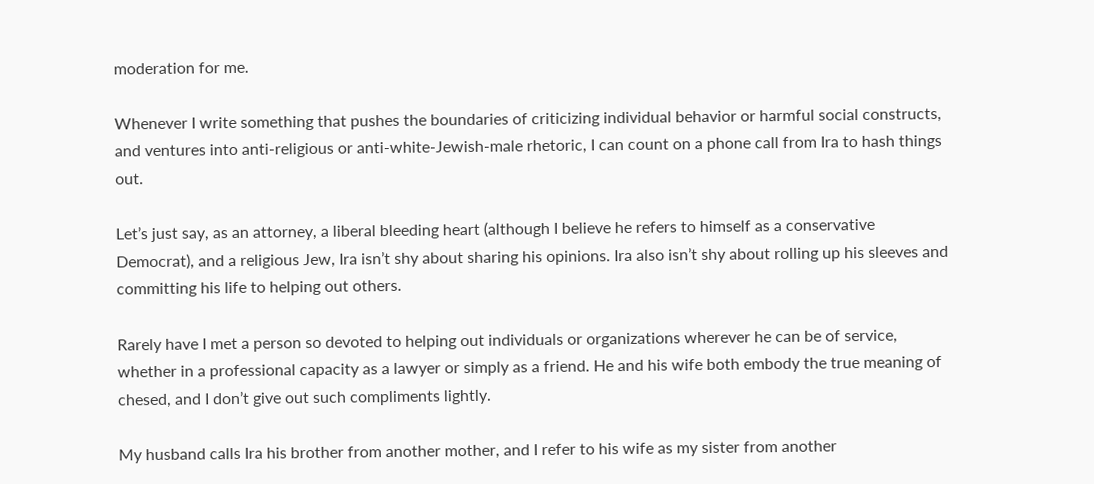moderation for me.

Whenever I write something that pushes the boundaries of criticizing individual behavior or harmful social constructs, and ventures into anti-religious or anti-white-Jewish-male rhetoric, I can count on a phone call from Ira to hash things out.

Let’s just say, as an attorney, a liberal bleeding heart (although I believe he refers to himself as a conservative Democrat), and a religious Jew, Ira isn’t shy about sharing his opinions. Ira also isn’t shy about rolling up his sleeves and committing his life to helping out others.

Rarely have I met a person so devoted to helping out individuals or organizations wherever he can be of service, whether in a professional capacity as a lawyer or simply as a friend. He and his wife both embody the true meaning of chesed, and I don’t give out such compliments lightly.

My husband calls Ira his brother from another mother, and I refer to his wife as my sister from another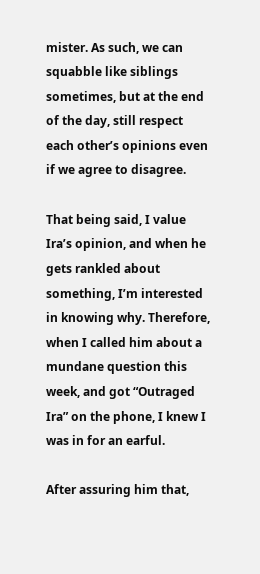mister. As such, we can squabble like siblings sometimes, but at the end of the day, still respect each other’s opinions even if we agree to disagree.

That being said, I value Ira’s opinion, and when he gets rankled about something, I’m interested in knowing why. Therefore, when I called him about a mundane question this week, and got “Outraged Ira” on the phone, I knew I was in for an earful.

After assuring him that,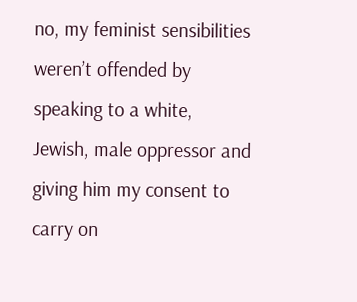no, my feminist sensibilities weren’t offended by speaking to a white, Jewish, male oppressor and giving him my consent to carry on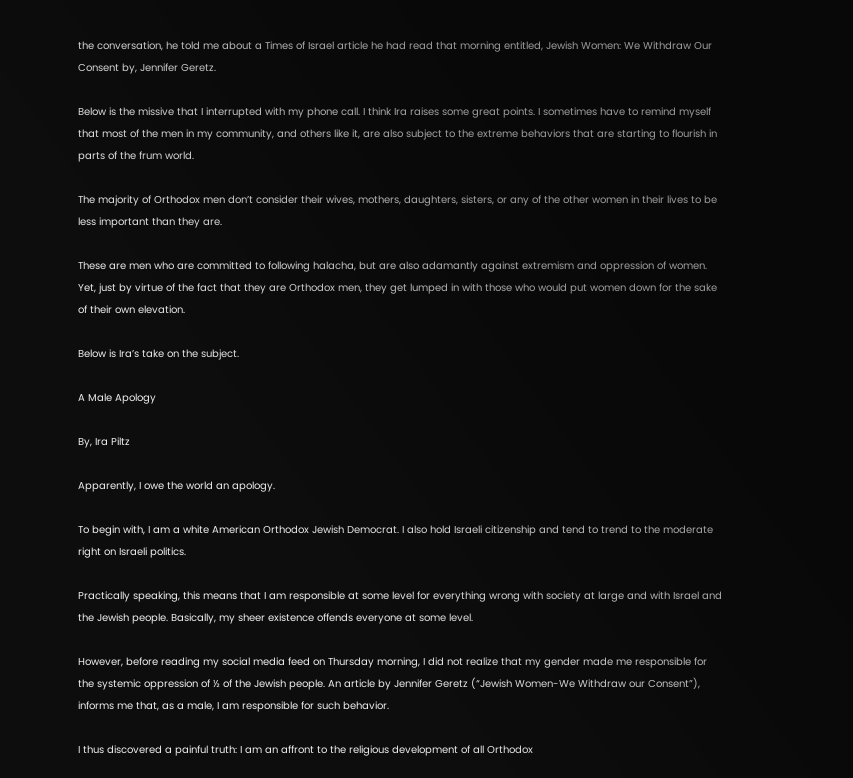the conversation, he told me about a Times of Israel article he had read that morning entitled, Jewish Women: We Withdraw Our Consent by, Jennifer Geretz.

Below is the missive that I interrupted with my phone call. I think Ira raises some great points. I sometimes have to remind myself that most of the men in my community, and others like it, are also subject to the extreme behaviors that are starting to flourish in parts of the frum world.

The majority of Orthodox men don’t consider their wives, mothers, daughters, sisters, or any of the other women in their lives to be less important than they are.

These are men who are committed to following halacha, but are also adamantly against extremism and oppression of women. Yet, just by virtue of the fact that they are Orthodox men, they get lumped in with those who would put women down for the sake of their own elevation.

Below is Ira’s take on the subject.

A Male Apology

By, Ira Piltz

Apparently, I owe the world an apology.

To begin with, I am a white American Orthodox Jewish Democrat. I also hold Israeli citizenship and tend to trend to the moderate right on Israeli politics.

Practically speaking, this means that I am responsible at some level for everything wrong with society at large and with Israel and the Jewish people. Basically, my sheer existence offends everyone at some level.

However, before reading my social media feed on Thursday morning, I did not realize that my gender made me responsible for the systemic oppression of ½ of the Jewish people. An article by Jennifer Geretz (“Jewish Women-We Withdraw our Consent”), informs me that, as a male, I am responsible for such behavior.

I thus discovered a painful truth: I am an affront to the religious development of all Orthodox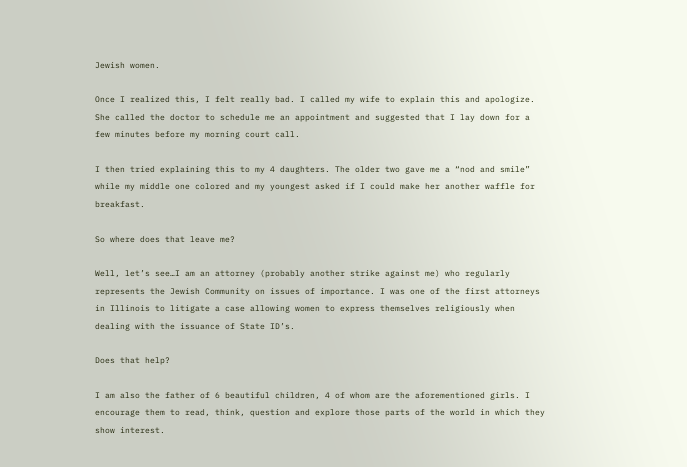Jewish women.

Once I realized this, I felt really bad. I called my wife to explain this and apologize. She called the doctor to schedule me an appointment and suggested that I lay down for a few minutes before my morning court call.

I then tried explaining this to my 4 daughters. The older two gave me a “nod and smile” while my middle one colored and my youngest asked if I could make her another waffle for breakfast.

So where does that leave me?

Well, let’s see…I am an attorney (probably another strike against me) who regularly represents the Jewish Community on issues of importance. I was one of the first attorneys in Illinois to litigate a case allowing women to express themselves religiously when dealing with the issuance of State ID’s.

Does that help?

I am also the father of 6 beautiful children, 4 of whom are the aforementioned girls. I encourage them to read, think, question and explore those parts of the world in which they show interest.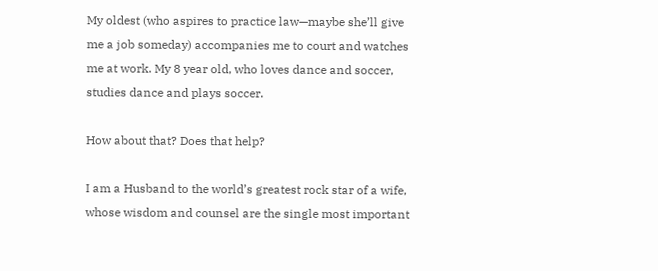My oldest (who aspires to practice law—maybe she’ll give me a job someday) accompanies me to court and watches me at work. My 8 year old, who loves dance and soccer, studies dance and plays soccer.

How about that? Does that help?

I am a Husband to the world’s greatest rock star of a wife, whose wisdom and counsel are the single most important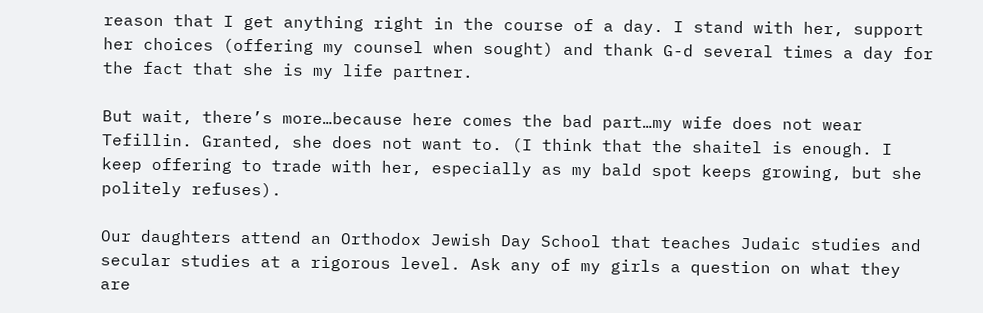reason that I get anything right in the course of a day. I stand with her, support her choices (offering my counsel when sought) and thank G-d several times a day for the fact that she is my life partner.

But wait, there’s more…because here comes the bad part…my wife does not wear Tefillin. Granted, she does not want to. (I think that the shaitel is enough. I keep offering to trade with her, especially as my bald spot keeps growing, but she politely refuses).

Our daughters attend an Orthodox Jewish Day School that teaches Judaic studies and secular studies at a rigorous level. Ask any of my girls a question on what they are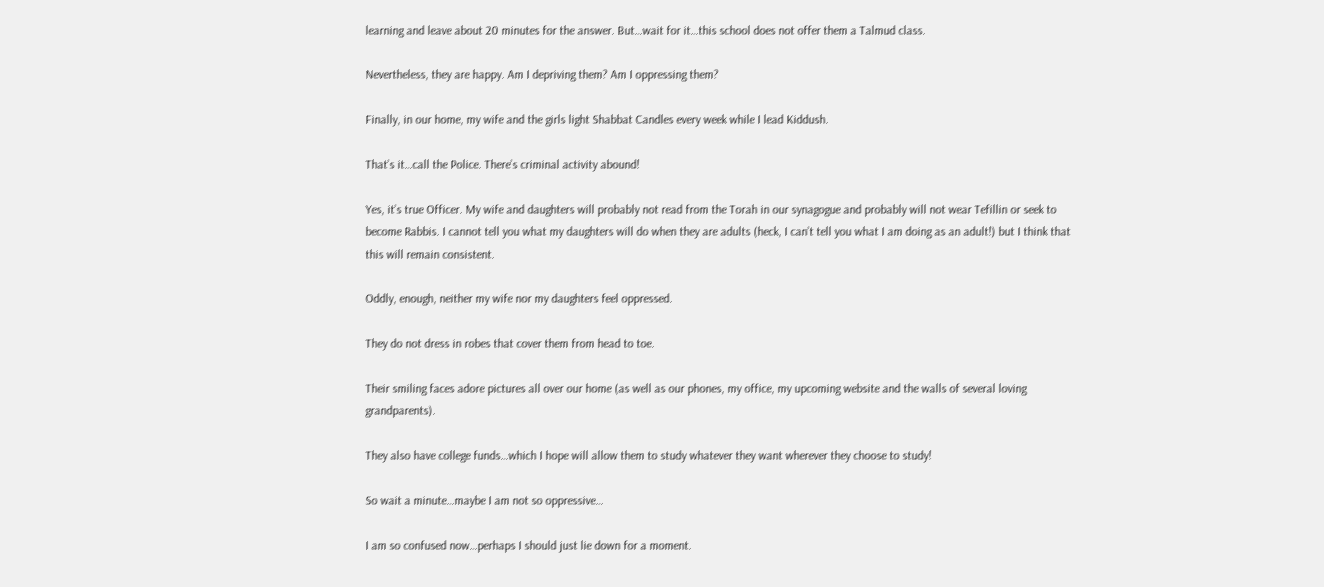learning and leave about 20 minutes for the answer. But…wait for it…this school does not offer them a Talmud class.

Nevertheless, they are happy. Am I depriving them? Am I oppressing them?

Finally, in our home, my wife and the girls light Shabbat Candles every week while I lead Kiddush.

That’s it…call the Police. There’s criminal activity abound!

Yes, it’s true Officer. My wife and daughters will probably not read from the Torah in our synagogue and probably will not wear Tefillin or seek to become Rabbis. I cannot tell you what my daughters will do when they are adults (heck, I can’t tell you what I am doing as an adult!) but I think that this will remain consistent.

Oddly, enough, neither my wife nor my daughters feel oppressed.

They do not dress in robes that cover them from head to toe.

Their smiling faces adore pictures all over our home (as well as our phones, my office, my upcoming website and the walls of several loving grandparents).

They also have college funds…which I hope will allow them to study whatever they want wherever they choose to study!

So wait a minute…maybe I am not so oppressive…

I am so confused now…perhaps I should just lie down for a moment.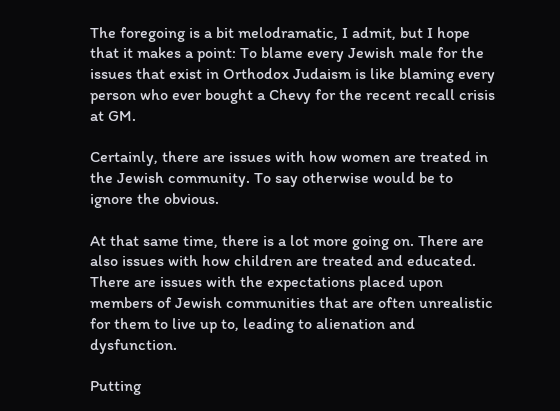The foregoing is a bit melodramatic, I admit, but I hope that it makes a point: To blame every Jewish male for the issues that exist in Orthodox Judaism is like blaming every person who ever bought a Chevy for the recent recall crisis at GM.

Certainly, there are issues with how women are treated in the Jewish community. To say otherwise would be to ignore the obvious.

At that same time, there is a lot more going on. There are also issues with how children are treated and educated. There are issues with the expectations placed upon members of Jewish communities that are often unrealistic for them to live up to, leading to alienation and dysfunction.

Putting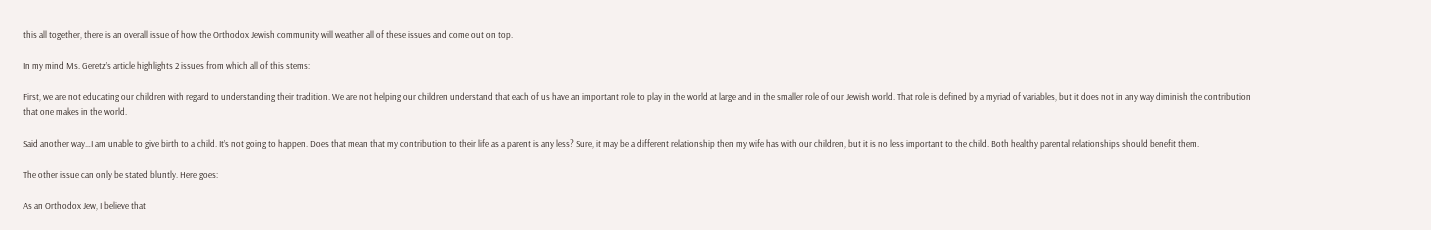this all together, there is an overall issue of how the Orthodox Jewish community will weather all of these issues and come out on top.

In my mind Ms. Geretz’s article highlights 2 issues from which all of this stems:

First, we are not educating our children with regard to understanding their tradition. We are not helping our children understand that each of us have an important role to play in the world at large and in the smaller role of our Jewish world. That role is defined by a myriad of variables, but it does not in any way diminish the contribution that one makes in the world.

Said another way…I am unable to give birth to a child. It’s not going to happen. Does that mean that my contribution to their life as a parent is any less? Sure, it may be a different relationship then my wife has with our children, but it is no less important to the child. Both healthy parental relationships should benefit them.

The other issue can only be stated bluntly. Here goes:

As an Orthodox Jew, I believe that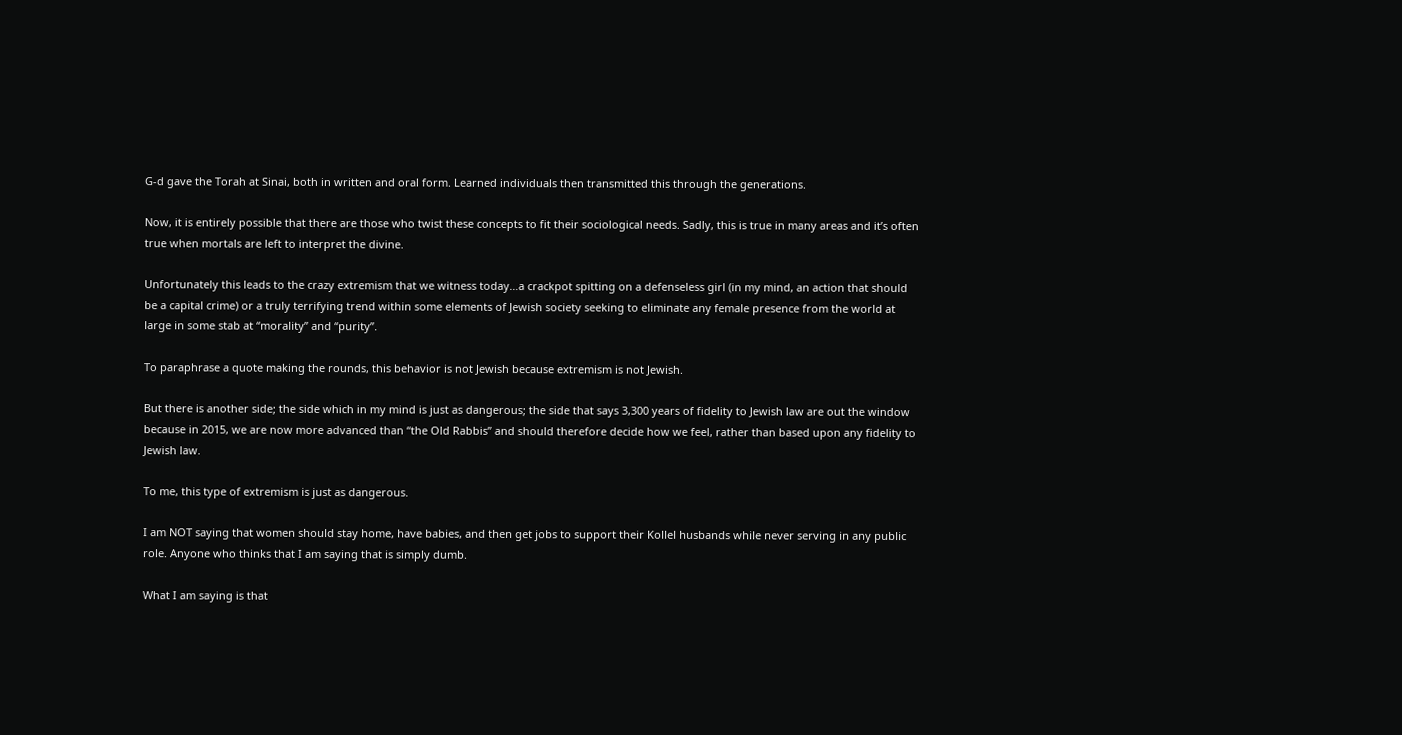G-d gave the Torah at Sinai, both in written and oral form. Learned individuals then transmitted this through the generations.

Now, it is entirely possible that there are those who twist these concepts to fit their sociological needs. Sadly, this is true in many areas and it’s often true when mortals are left to interpret the divine.

Unfortunately this leads to the crazy extremism that we witness today…a crackpot spitting on a defenseless girl (in my mind, an action that should be a capital crime) or a truly terrifying trend within some elements of Jewish society seeking to eliminate any female presence from the world at large in some stab at “morality” and “purity”.

To paraphrase a quote making the rounds, this behavior is not Jewish because extremism is not Jewish.

But there is another side; the side which in my mind is just as dangerous; the side that says 3,300 years of fidelity to Jewish law are out the window because in 2015, we are now more advanced than “the Old Rabbis” and should therefore decide how we feel, rather than based upon any fidelity to Jewish law.

To me, this type of extremism is just as dangerous.

I am NOT saying that women should stay home, have babies, and then get jobs to support their Kollel husbands while never serving in any public role. Anyone who thinks that I am saying that is simply dumb.

What I am saying is that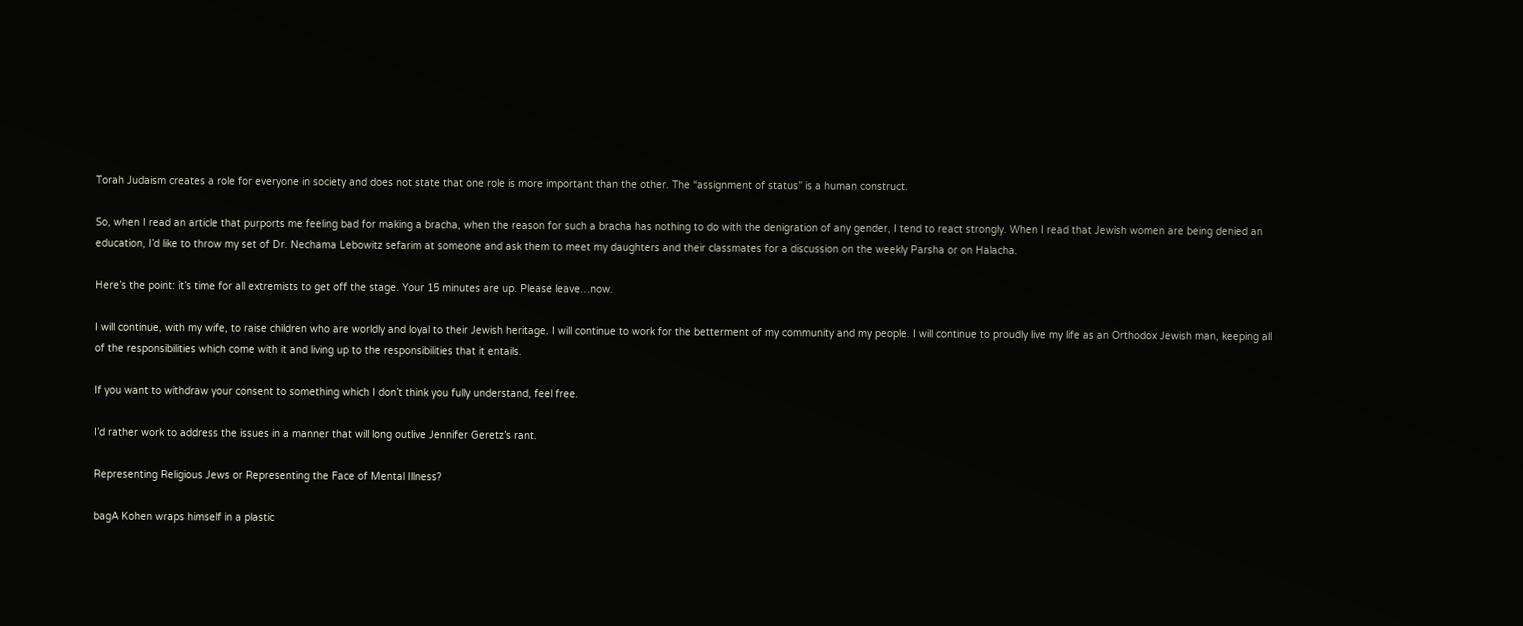Torah Judaism creates a role for everyone in society and does not state that one role is more important than the other. The “assignment of status” is a human construct.

So, when I read an article that purports me feeling bad for making a bracha, when the reason for such a bracha has nothing to do with the denigration of any gender, I tend to react strongly. When I read that Jewish women are being denied an education, I’d like to throw my set of Dr. Nechama Lebowitz sefarim at someone and ask them to meet my daughters and their classmates for a discussion on the weekly Parsha or on Halacha.

Here’s the point: it’s time for all extremists to get off the stage. Your 15 minutes are up. Please leave…now.

I will continue, with my wife, to raise children who are worldly and loyal to their Jewish heritage. I will continue to work for the betterment of my community and my people. I will continue to proudly live my life as an Orthodox Jewish man, keeping all of the responsibilities which come with it and living up to the responsibilities that it entails.

If you want to withdraw your consent to something which I don’t think you fully understand, feel free.

I’d rather work to address the issues in a manner that will long outlive Jennifer Geretz’s rant.

Representing Religious Jews or Representing the Face of Mental Illness?

bagA Kohen wraps himself in a plastic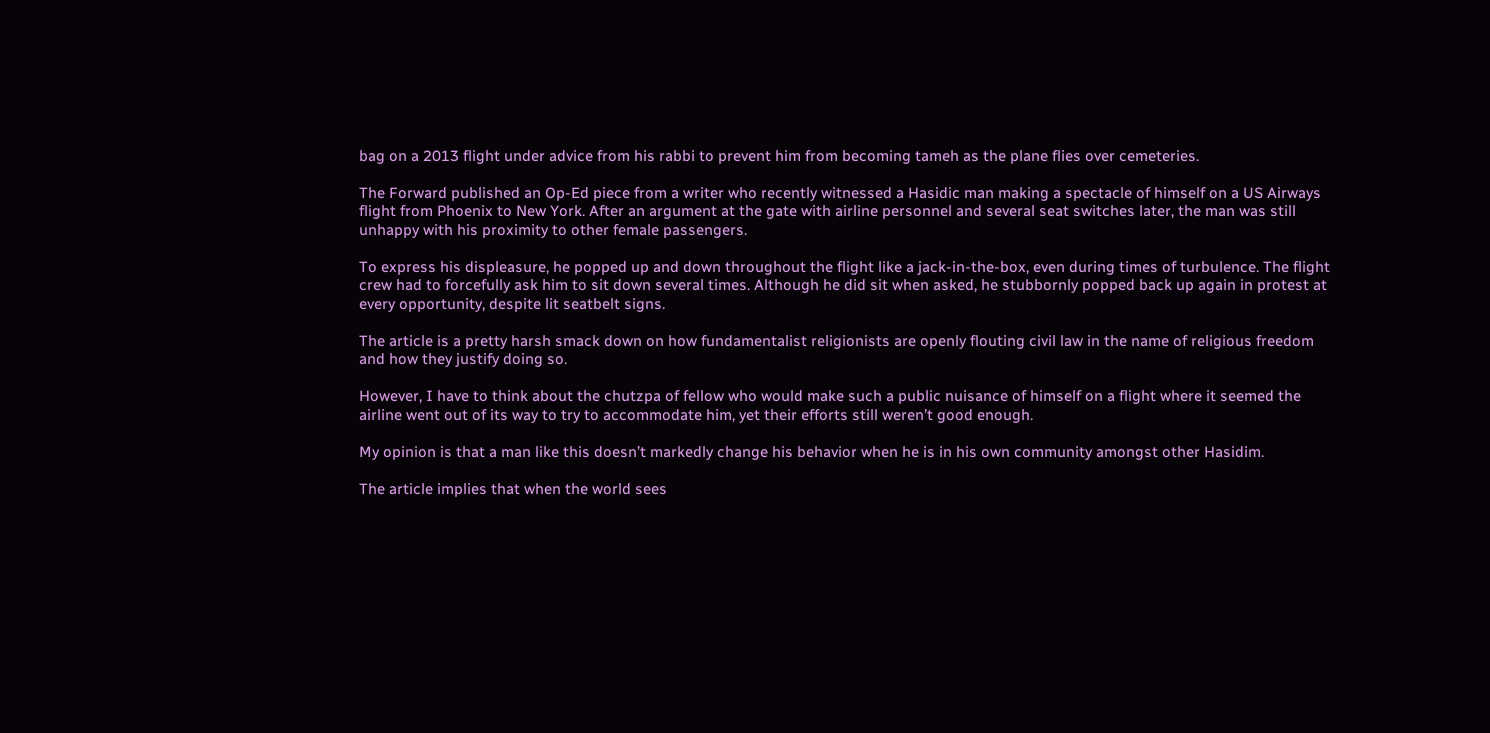bag on a 2013 flight under advice from his rabbi to prevent him from becoming tameh as the plane flies over cemeteries.

The Forward published an Op-Ed piece from a writer who recently witnessed a Hasidic man making a spectacle of himself on a US Airways flight from Phoenix to New York. After an argument at the gate with airline personnel and several seat switches later, the man was still unhappy with his proximity to other female passengers.

To express his displeasure, he popped up and down throughout the flight like a jack-in-the-box, even during times of turbulence. The flight crew had to forcefully ask him to sit down several times. Although he did sit when asked, he stubbornly popped back up again in protest at every opportunity, despite lit seatbelt signs.

The article is a pretty harsh smack down on how fundamentalist religionists are openly flouting civil law in the name of religious freedom and how they justify doing so.

However, I have to think about the chutzpa of fellow who would make such a public nuisance of himself on a flight where it seemed the airline went out of its way to try to accommodate him, yet their efforts still weren’t good enough.

My opinion is that a man like this doesn’t markedly change his behavior when he is in his own community amongst other Hasidim.

The article implies that when the world sees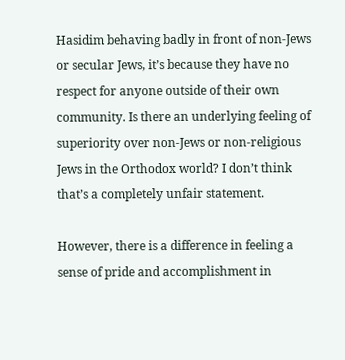Hasidim behaving badly in front of non-Jews or secular Jews, it’s because they have no respect for anyone outside of their own community. Is there an underlying feeling of superiority over non-Jews or non-religious Jews in the Orthodox world? I don’t think that’s a completely unfair statement.

However, there is a difference in feeling a sense of pride and accomplishment in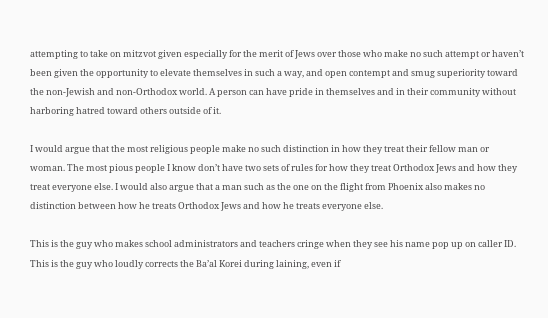attempting to take on mitzvot given especially for the merit of Jews over those who make no such attempt or haven’t been given the opportunity to elevate themselves in such a way, and open contempt and smug superiority toward the non-Jewish and non-Orthodox world. A person can have pride in themselves and in their community without harboring hatred toward others outside of it.

I would argue that the most religious people make no such distinction in how they treat their fellow man or woman. The most pious people I know don’t have two sets of rules for how they treat Orthodox Jews and how they treat everyone else. I would also argue that a man such as the one on the flight from Phoenix also makes no distinction between how he treats Orthodox Jews and how he treats everyone else.

This is the guy who makes school administrators and teachers cringe when they see his name pop up on caller ID. This is the guy who loudly corrects the Ba’al Korei during laining, even if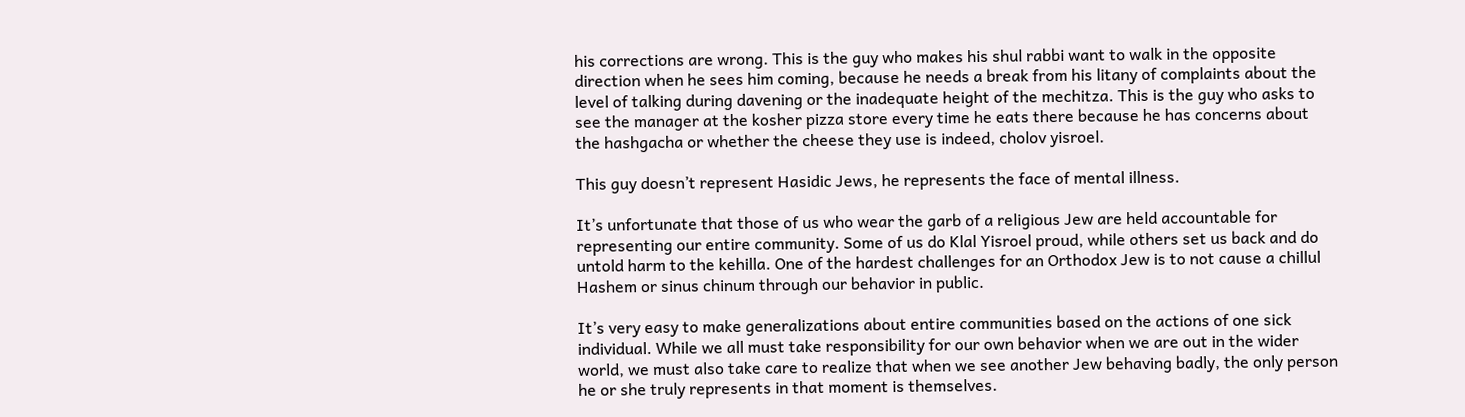his corrections are wrong. This is the guy who makes his shul rabbi want to walk in the opposite direction when he sees him coming, because he needs a break from his litany of complaints about the level of talking during davening or the inadequate height of the mechitza. This is the guy who asks to see the manager at the kosher pizza store every time he eats there because he has concerns about the hashgacha or whether the cheese they use is indeed, cholov yisroel.

This guy doesn’t represent Hasidic Jews, he represents the face of mental illness.

It’s unfortunate that those of us who wear the garb of a religious Jew are held accountable for representing our entire community. Some of us do Klal Yisroel proud, while others set us back and do untold harm to the kehilla. One of the hardest challenges for an Orthodox Jew is to not cause a chillul Hashem or sinus chinum through our behavior in public.

It’s very easy to make generalizations about entire communities based on the actions of one sick individual. While we all must take responsibility for our own behavior when we are out in the wider world, we must also take care to realize that when we see another Jew behaving badly, the only person he or she truly represents in that moment is themselves.